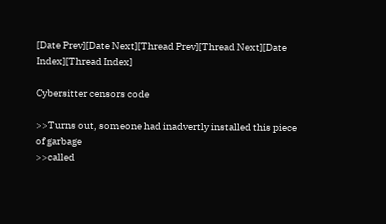[Date Prev][Date Next][Thread Prev][Thread Next][Date Index][Thread Index]

Cybersitter censors code

>>Turns out, someone had inadvertly installed this piece of garbage
>>called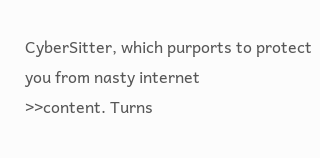CyberSitter, which purports to protect you from nasty internet
>>content. Turns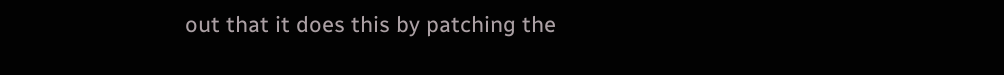out that it does this by patching the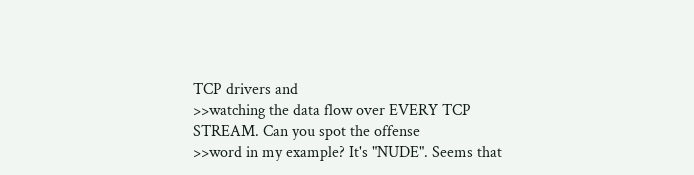TCP drivers and
>>watching the data flow over EVERY TCP STREAM. Can you spot the offense
>>word in my example? It's "NUDE". Seems that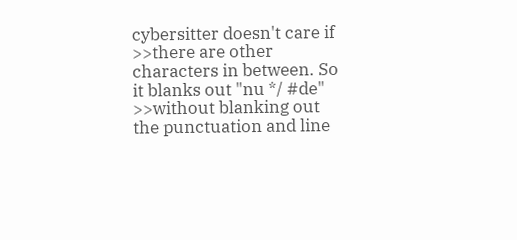cybersitter doesn't care if
>>there are other characters in between. So it blanks out "nu */ #de"
>>without blanking out the punctuation and line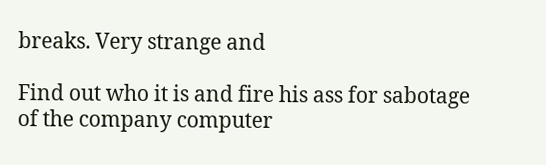breaks. Very strange and

Find out who it is and fire his ass for sabotage of the company computer